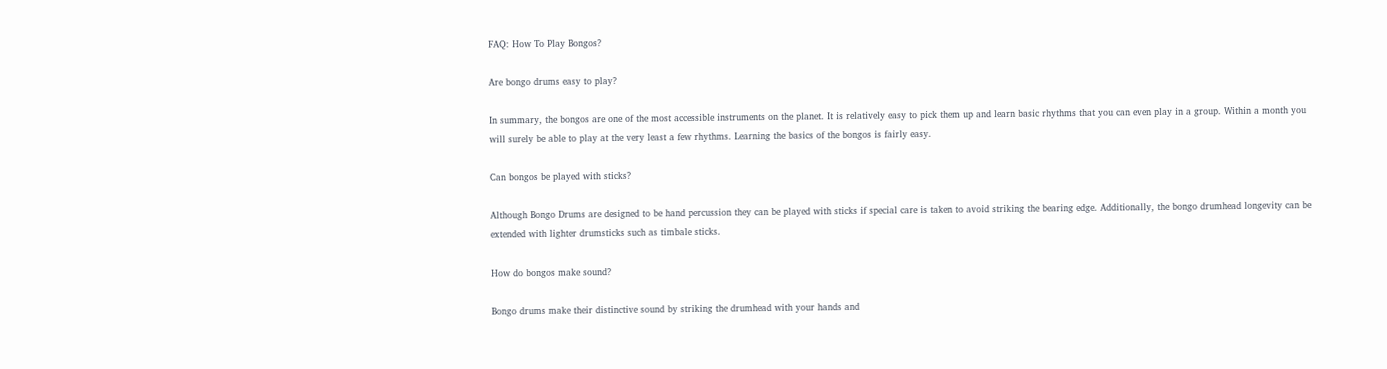FAQ: How To Play Bongos?

Are bongo drums easy to play?

In summary, the bongos are one of the most accessible instruments on the planet. It is relatively easy to pick them up and learn basic rhythms that you can even play in a group. Within a month you will surely be able to play at the very least a few rhythms. Learning the basics of the bongos is fairly easy.

Can bongos be played with sticks?

Although Bongo Drums are designed to be hand percussion they can be played with sticks if special care is taken to avoid striking the bearing edge. Additionally, the bongo drumhead longevity can be extended with lighter drumsticks such as timbale sticks.

How do bongos make sound?

Bongo drums make their distinctive sound by striking the drumhead with your hands and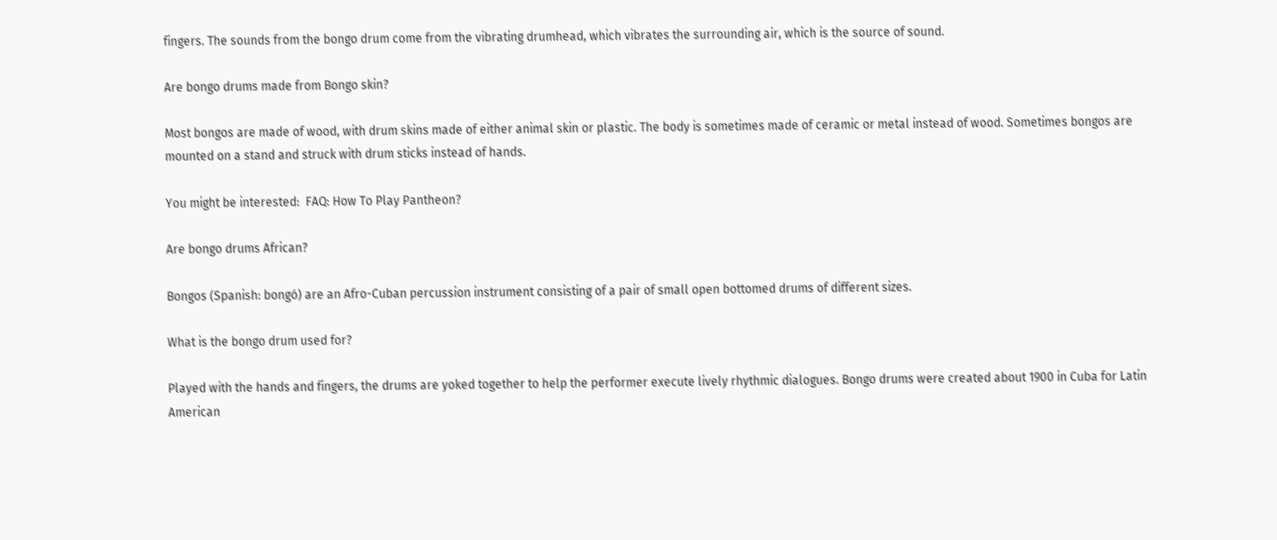fingers. The sounds from the bongo drum come from the vibrating drumhead, which vibrates the surrounding air, which is the source of sound.

Are bongo drums made from Bongo skin?

Most bongos are made of wood, with drum skins made of either animal skin or plastic. The body is sometimes made of ceramic or metal instead of wood. Sometimes bongos are mounted on a stand and struck with drum sticks instead of hands.

You might be interested:  FAQ: How To Play Pantheon?

Are bongo drums African?

Bongos (Spanish: bongó) are an Afro-Cuban percussion instrument consisting of a pair of small open bottomed drums of different sizes.

What is the bongo drum used for?

Played with the hands and fingers, the drums are yoked together to help the performer execute lively rhythmic dialogues. Bongo drums were created about 1900 in Cuba for Latin American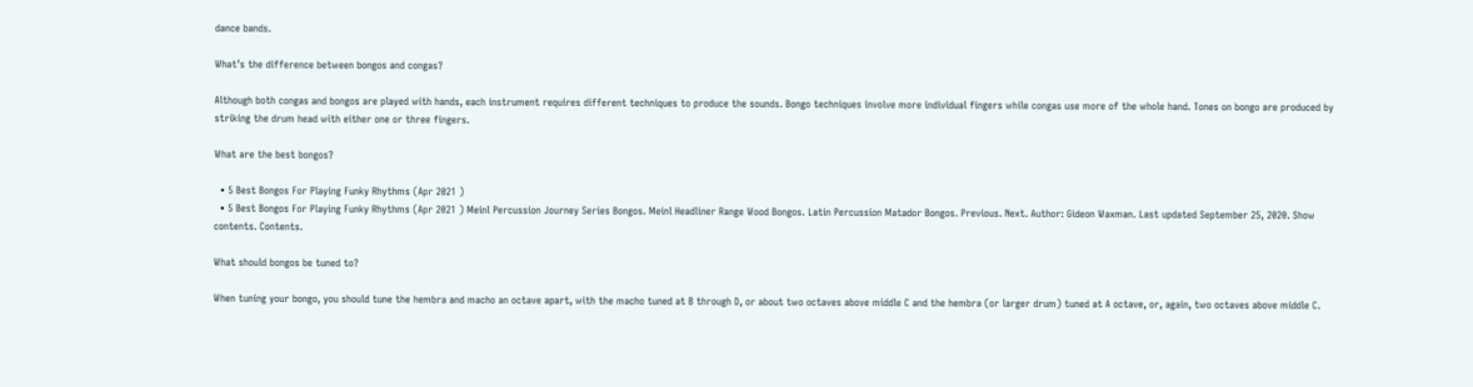dance bands.

What’s the difference between bongos and congas?

Although both congas and bongos are played with hands, each instrument requires different techniques to produce the sounds. Bongo techniques involve more individual fingers while congas use more of the whole hand. Tones on bongo are produced by striking the drum head with either one or three fingers.

What are the best bongos?

  • 5 Best Bongos For Playing Funky Rhythms (Apr 2021 )
  • 5 Best Bongos For Playing Funky Rhythms (Apr 2021 ) Meinl Percussion Journey Series Bongos. Meinl Headliner Range Wood Bongos. Latin Percussion Matador Bongos. Previous. Next. Author: Gideon Waxman. Last updated September 25, 2020. Show contents. Contents.

What should bongos be tuned to?

When tuning your bongo, you should tune the hembra and macho an octave apart, with the macho tuned at B through D, or about two octaves above middle C and the hembra (or larger drum) tuned at A octave, or, again, two octaves above middle C.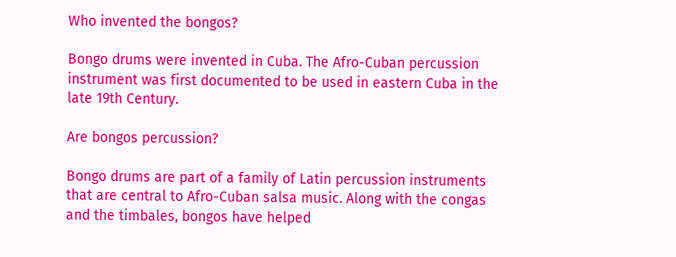Who invented the bongos?

Bongo drums were invented in Cuba. The Afro-Cuban percussion instrument was first documented to be used in eastern Cuba in the late 19th Century.

Are bongos percussion?

Bongo drums are part of a family of Latin percussion instruments that are central to Afro-Cuban salsa music. Along with the congas and the timbales, bongos have helped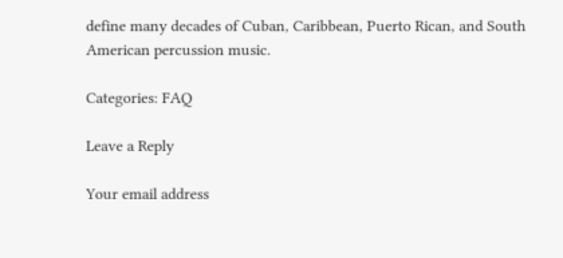define many decades of Cuban, Caribbean, Puerto Rican, and South American percussion music.

Categories: FAQ

Leave a Reply

Your email address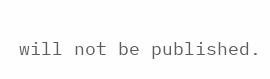will not be published.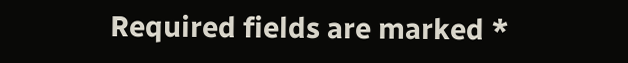Required fields are marked *